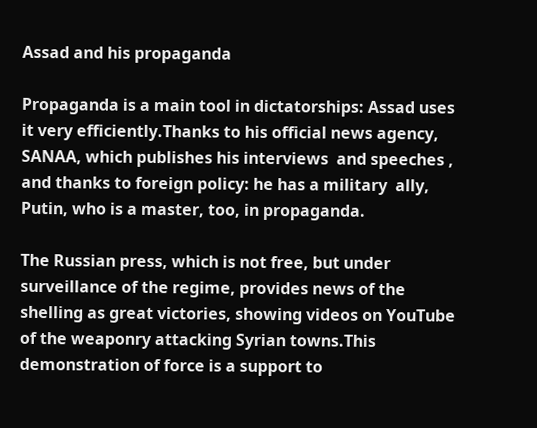Assad and his propaganda

Propaganda is a main tool in dictatorships: Assad uses it very efficiently.Thanks to his official news agency, SANAA, which publishes his interviews  and speeches , and thanks to foreign policy: he has a military  ally, Putin, who is a master, too, in propaganda.

The Russian press, which is not free, but under surveillance of the regime, provides news of the shelling as great victories, showing videos on YouTube  of the weaponry attacking Syrian towns.This demonstration of force is a support to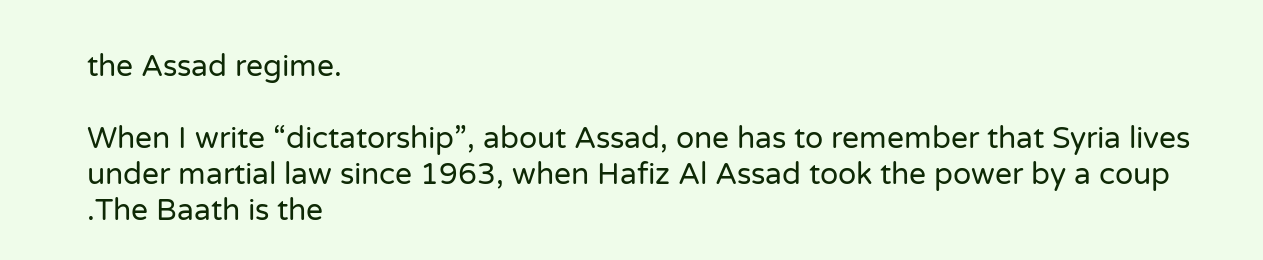the Assad regime.

When I write “dictatorship”, about Assad, one has to remember that Syria lives under martial law since 1963, when Hafiz Al Assad took the power by a coup .The Baath is the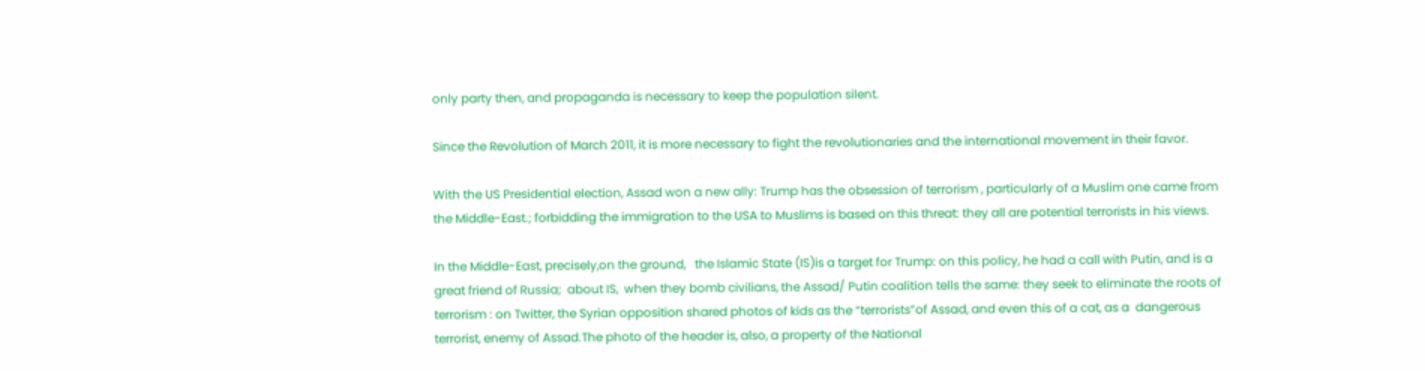only party then, and propaganda is necessary to keep the population silent.

Since the Revolution of March 2011, it is more necessary to fight the revolutionaries and the international movement in their favor.

With the US Presidential election, Assad won a new ally: Trump has the obsession of terrorism , particularly of a Muslim one came from the Middle-East.; forbidding the immigration to the USA to Muslims is based on this threat: they all are potential terrorists in his views.

In the Middle-East, precisely,on the ground,   the Islamic State (IS)is a target for Trump: on this policy, he had a call with Putin, and is a great friend of Russia;  about IS,  when they bomb civilians, the Assad/ Putin coalition tells the same: they seek to eliminate the roots of terrorism : on Twitter, the Syrian opposition shared photos of kids as the “terrorists”of Assad, and even this of a cat, as a  dangerous terrorist, enemy of Assad.The photo of the header is, also, a property of the National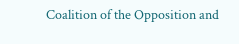Coalition of the Opposition and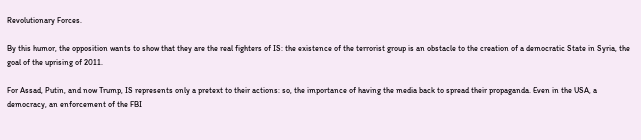Revolutionary Forces.

By this humor, the opposition wants to show that they are the real fighters of IS: the existence of the terrorist group is an obstacle to the creation of a democratic State in Syria, the goal of the uprising of 2011.

For Assad, Putin, and now Trump, IS represents only a pretext to their actions: so, the importance of having the media back to spread their propaganda. Even in the USA, a democracy, an enforcement of the FBI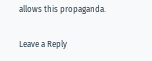allows this propaganda.

Leave a Reply